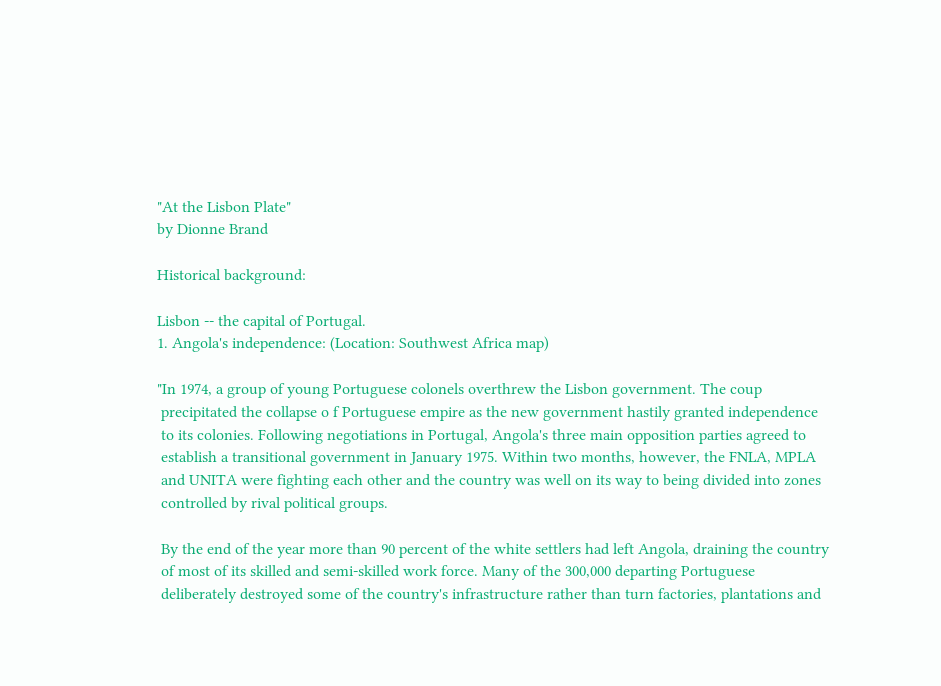"At the Lisbon Plate"
by Dionne Brand

Historical background:

Lisbon -- the capital of Portugal.
1. Angola's independence: (Location: Southwest Africa map)

"In 1974, a group of young Portuguese colonels overthrew the Lisbon government. The coup
 precipitated the collapse o f Portuguese empire as the new government hastily granted independence
 to its colonies. Following negotiations in Portugal, Angola's three main opposition parties agreed to
 establish a transitional government in January 1975. Within two months, however, the FNLA, MPLA
 and UNITA were fighting each other and the country was well on its way to being divided into zones
 controlled by rival political groups.

 By the end of the year more than 90 percent of the white settlers had left Angola, draining the country
 of most of its skilled and semi-skilled work force. Many of the 300,000 departing Portuguese
 deliberately destroyed some of the country's infrastructure rather than turn factories, plantations and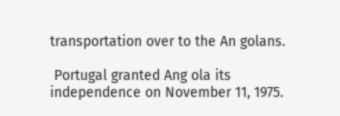transportation over to the An golans.

 Portugal granted Ang ola its independence on November 11, 1975.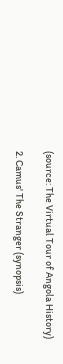(source: The Virtual Tour of Angola History)

2. Camus' The Stranger (synopsis)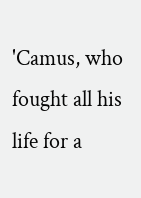'Camus, who fought all his life for a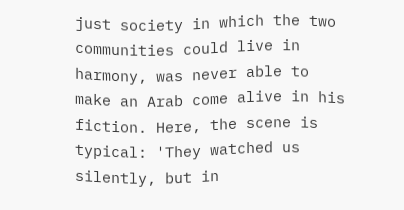just society in which the two communities could live in harmony, was never able to
make an Arab come alive in his fiction. Here, the scene is typical: 'They watched us silently, but in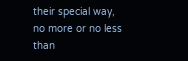their special way,
no more or no less than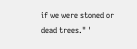if we were stoned or dead trees." '